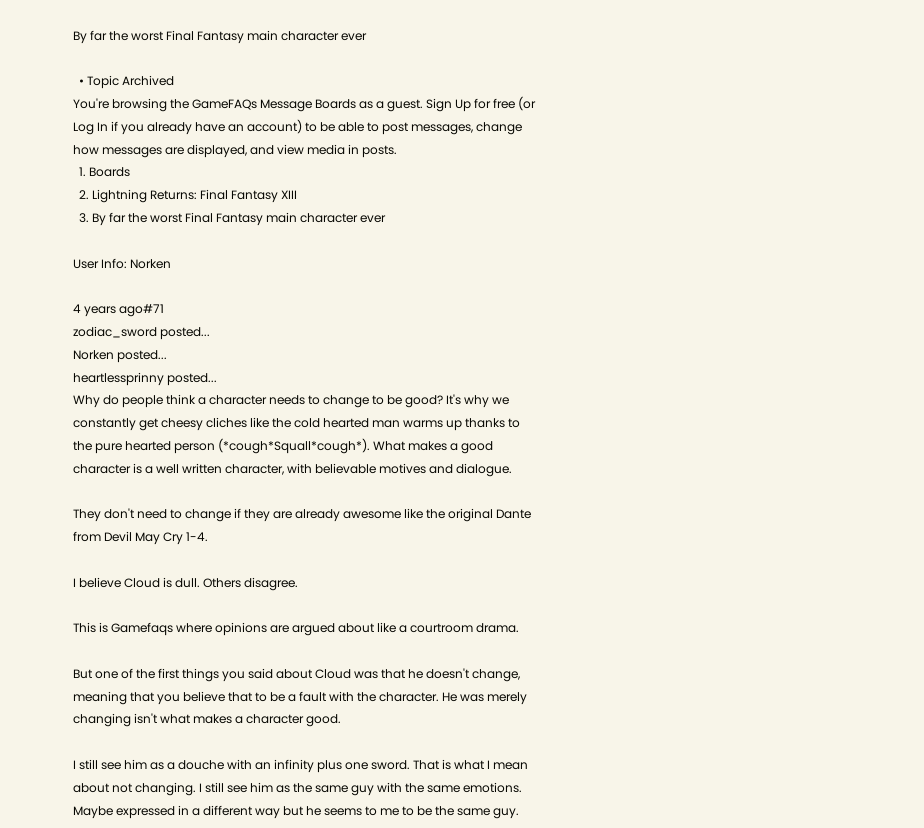By far the worst Final Fantasy main character ever

  • Topic Archived
You're browsing the GameFAQs Message Boards as a guest. Sign Up for free (or Log In if you already have an account) to be able to post messages, change how messages are displayed, and view media in posts.
  1. Boards
  2. Lightning Returns: Final Fantasy XIII
  3. By far the worst Final Fantasy main character ever

User Info: Norken

4 years ago#71
zodiac_sword posted...
Norken posted...
heartlessprinny posted...
Why do people think a character needs to change to be good? It's why we constantly get cheesy cliches like the cold hearted man warms up thanks to the pure hearted person (*cough*Squall*cough*). What makes a good character is a well written character, with believable motives and dialogue.

They don't need to change if they are already awesome like the original Dante from Devil May Cry 1-4.

I believe Cloud is dull. Others disagree.

This is Gamefaqs where opinions are argued about like a courtroom drama.

But one of the first things you said about Cloud was that he doesn't change, meaning that you believe that to be a fault with the character. He was merely changing isn't what makes a character good.

I still see him as a douche with an infinity plus one sword. That is what I mean about not changing. I still see him as the same guy with the same emotions. Maybe expressed in a different way but he seems to me to be the same guy.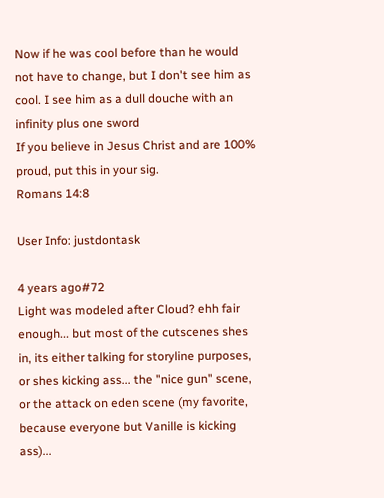Now if he was cool before than he would not have to change, but I don't see him as cool. I see him as a dull douche with an infinity plus one sword
If you believe in Jesus Christ and are 100% proud, put this in your sig.
Romans 14:8

User Info: justdontask

4 years ago#72
Light was modeled after Cloud? ehh fair enough... but most of the cutscenes shes in, its either talking for storyline purposes, or shes kicking ass... the "nice gun" scene, or the attack on eden scene (my favorite, because everyone but Vanille is kicking ass)...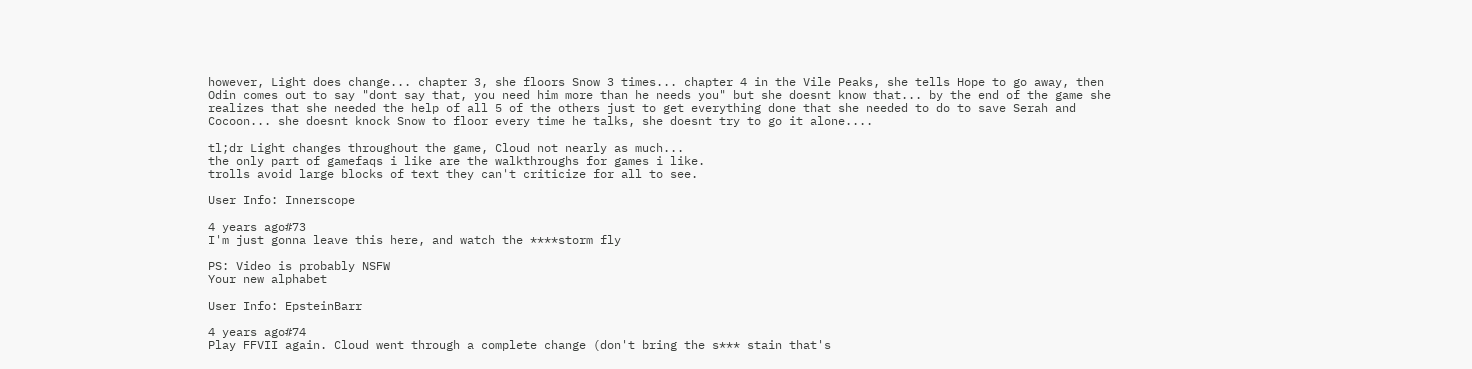however, Light does change... chapter 3, she floors Snow 3 times... chapter 4 in the Vile Peaks, she tells Hope to go away, then Odin comes out to say "dont say that, you need him more than he needs you" but she doesnt know that... by the end of the game she realizes that she needed the help of all 5 of the others just to get everything done that she needed to do to save Serah and Cocoon... she doesnt knock Snow to floor every time he talks, she doesnt try to go it alone....

tl;dr Light changes throughout the game, Cloud not nearly as much...
the only part of gamefaqs i like are the walkthroughs for games i like.
trolls avoid large blocks of text they can't criticize for all to see.

User Info: Innerscope

4 years ago#73
I'm just gonna leave this here, and watch the ****storm fly

PS: Video is probably NSFW
Your new alphabet

User Info: EpsteinBarr

4 years ago#74
Play FFVII again. Cloud went through a complete change (don't bring the s*** stain that's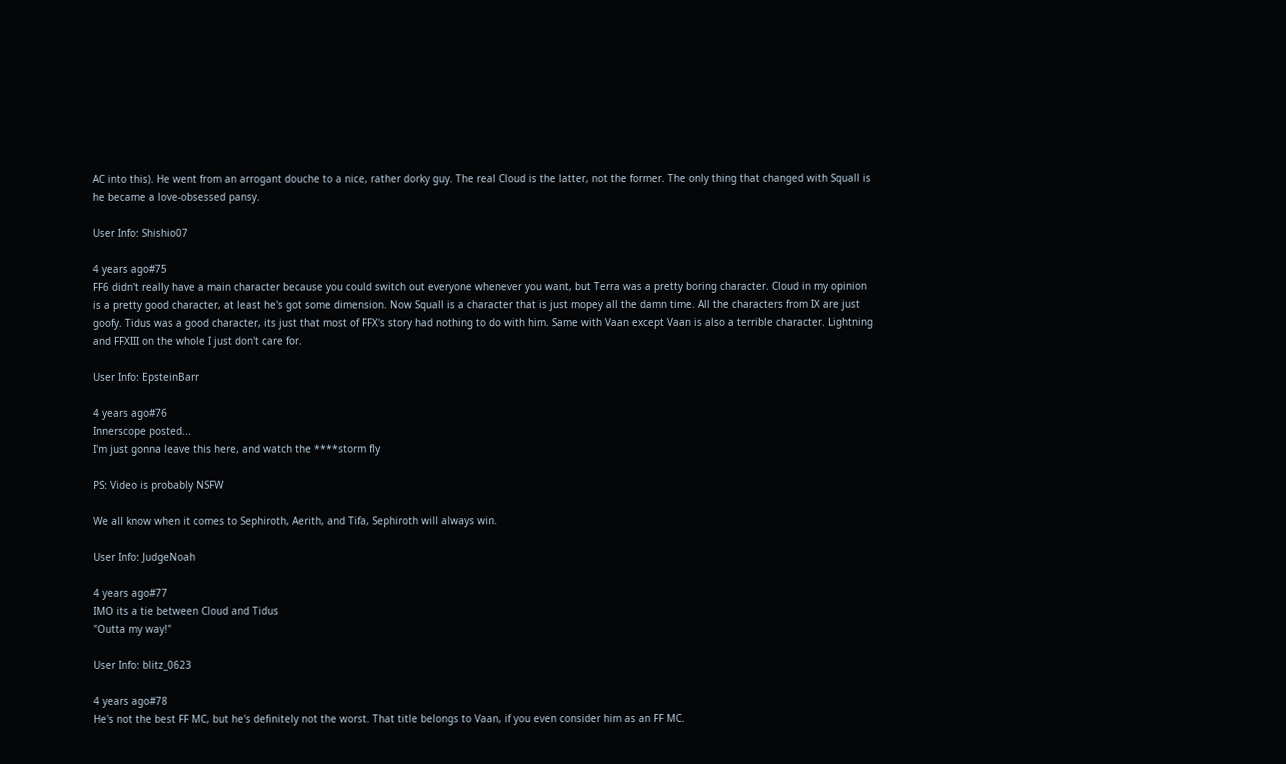AC into this). He went from an arrogant douche to a nice, rather dorky guy. The real Cloud is the latter, not the former. The only thing that changed with Squall is he became a love-obsessed pansy.

User Info: Shishio07

4 years ago#75
FF6 didn't really have a main character because you could switch out everyone whenever you want, but Terra was a pretty boring character. Cloud in my opinion is a pretty good character, at least he's got some dimension. Now Squall is a character that is just mopey all the damn time. All the characters from IX are just goofy. Tidus was a good character, its just that most of FFX's story had nothing to do with him. Same with Vaan except Vaan is also a terrible character. Lightning and FFXIII on the whole I just don't care for.

User Info: EpsteinBarr

4 years ago#76
Innerscope posted...
I'm just gonna leave this here, and watch the ****storm fly

PS: Video is probably NSFW

We all know when it comes to Sephiroth, Aerith, and Tifa, Sephiroth will always win.

User Info: JudgeNoah

4 years ago#77
IMO its a tie between Cloud and Tidus
"Outta my way!"

User Info: blitz_0623

4 years ago#78
He's not the best FF MC, but he's definitely not the worst. That title belongs to Vaan, if you even consider him as an FF MC.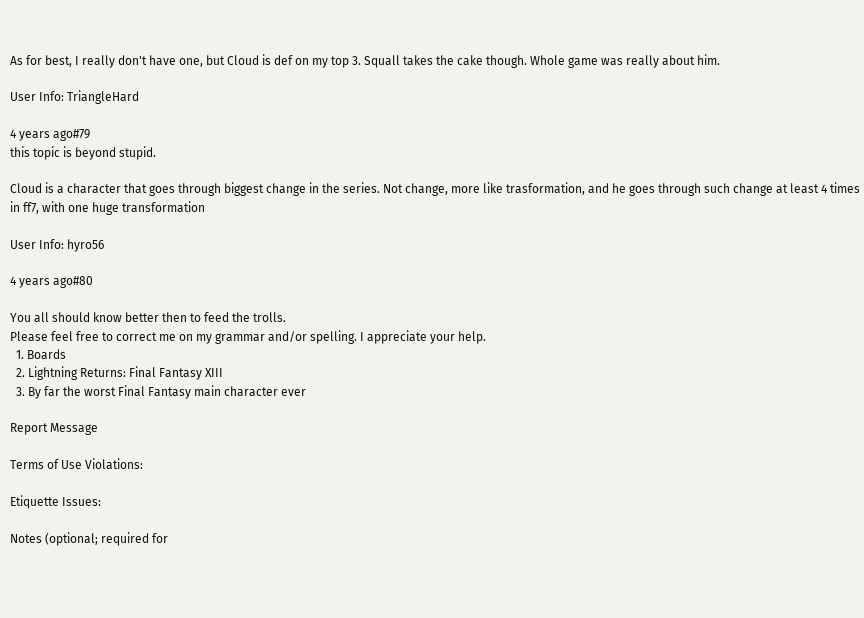As for best, I really don't have one, but Cloud is def on my top 3. Squall takes the cake though. Whole game was really about him.

User Info: TriangleHard

4 years ago#79
this topic is beyond stupid.

Cloud is a character that goes through biggest change in the series. Not change, more like trasformation, and he goes through such change at least 4 times in ff7, with one huge transformation

User Info: hyro56

4 years ago#80

You all should know better then to feed the trolls.
Please feel free to correct me on my grammar and/or spelling. I appreciate your help.
  1. Boards
  2. Lightning Returns: Final Fantasy XIII
  3. By far the worst Final Fantasy main character ever

Report Message

Terms of Use Violations:

Etiquette Issues:

Notes (optional; required for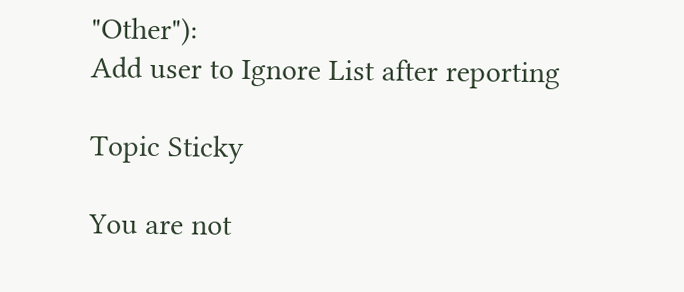"Other"):
Add user to Ignore List after reporting

Topic Sticky

You are not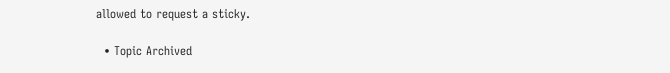allowed to request a sticky.

  • Topic Archived